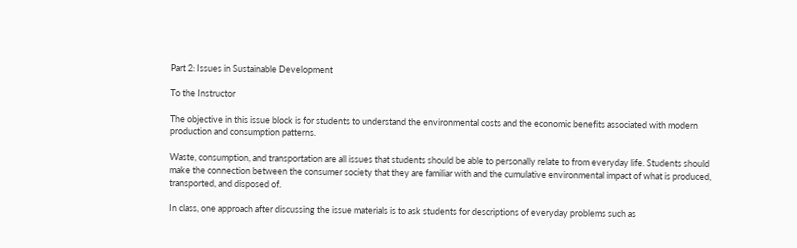Part 2: Issues in Sustainable Development

To the Instructor

The objective in this issue block is for students to understand the environmental costs and the economic benefits associated with modern production and consumption patterns.

Waste, consumption, and transportation are all issues that students should be able to personally relate to from everyday life. Students should make the connection between the consumer society that they are familiar with and the cumulative environmental impact of what is produced, transported, and disposed of.

In class, one approach after discussing the issue materials is to ask students for descriptions of everyday problems such as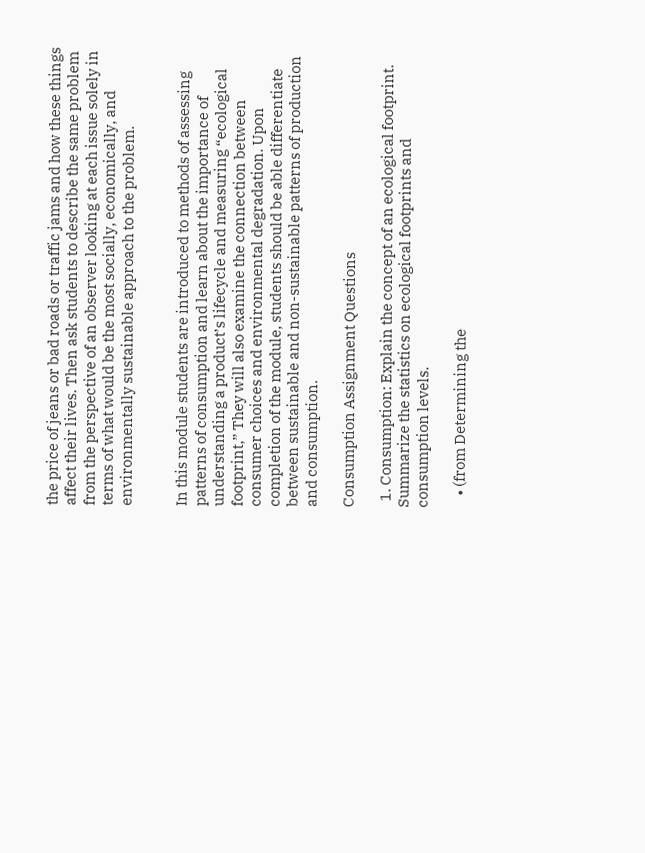the price of jeans or bad roads or traffic jams and how these things affect their lives. Then ask students to describe the same problem from the perspective of an observer looking at each issue solely in terms of what would be the most socially, economically, and environmentally sustainable approach to the problem.


In this module students are introduced to methods of assessing patterns of consumption and learn about the importance of understanding a product’s lifecycle and measuring “ecological footprint,” They will also examine the connection between consumer choices and environmental degradation. Upon completion of the module, students should be able differentiate between sustainable and non-sustainable patterns of production and consumption.

Consumption Assignment Questions

  1. Consumption: Explain the concept of an ecological footprint. Summarize the statistics on ecological footprints and consumption levels.

    • (from Determining the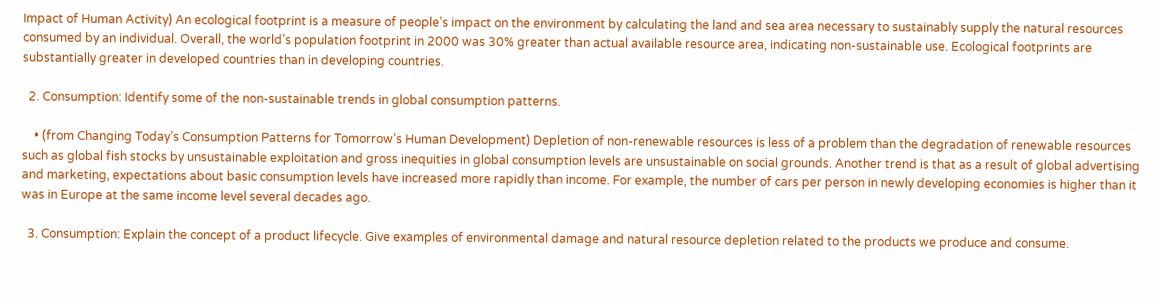Impact of Human Activity) An ecological footprint is a measure of people’s impact on the environment by calculating the land and sea area necessary to sustainably supply the natural resources consumed by an individual. Overall, the world’s population footprint in 2000 was 30% greater than actual available resource area, indicating non-sustainable use. Ecological footprints are substantially greater in developed countries than in developing countries.

  2. Consumption: Identify some of the non-sustainable trends in global consumption patterns.

    • (from Changing Today’s Consumption Patterns for Tomorrow’s Human Development) Depletion of non-renewable resources is less of a problem than the degradation of renewable resources such as global fish stocks by unsustainable exploitation and gross inequities in global consumption levels are unsustainable on social grounds. Another trend is that as a result of global advertising and marketing, expectations about basic consumption levels have increased more rapidly than income. For example, the number of cars per person in newly developing economies is higher than it was in Europe at the same income level several decades ago.

  3. Consumption: Explain the concept of a product lifecycle. Give examples of environmental damage and natural resource depletion related to the products we produce and consume.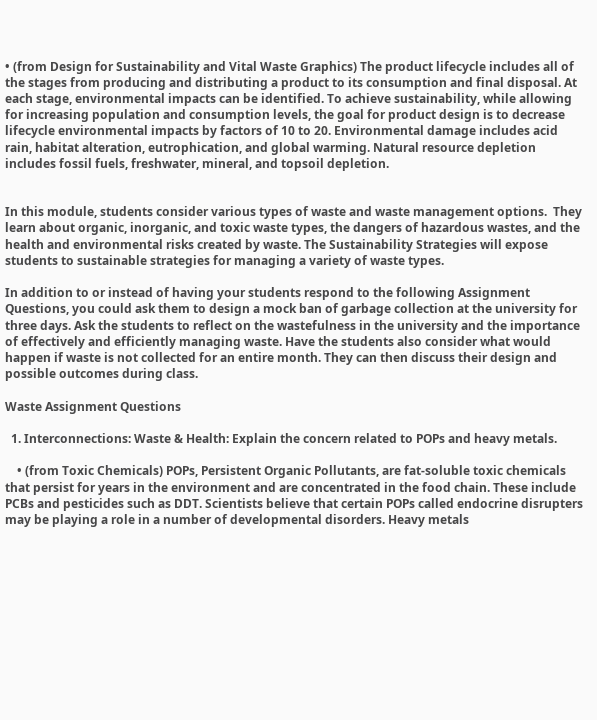• (from Design for Sustainability and Vital Waste Graphics) The product lifecycle includes all of the stages from producing and distributing a product to its consumption and final disposal. At each stage, environmental impacts can be identified. To achieve sustainability, while allowing for increasing population and consumption levels, the goal for product design is to decrease lifecycle environmental impacts by factors of 10 to 20. Environmental damage includes acid rain, habitat alteration, eutrophication, and global warming. Natural resource depletion includes fossil fuels, freshwater, mineral, and topsoil depletion.


In this module, students consider various types of waste and waste management options.  They learn about organic, inorganic, and toxic waste types, the dangers of hazardous wastes, and the health and environmental risks created by waste. The Sustainability Strategies will expose students to sustainable strategies for managing a variety of waste types.

In addition to or instead of having your students respond to the following Assignment Questions, you could ask them to design a mock ban of garbage collection at the university for three days. Ask the students to reflect on the wastefulness in the university and the importance of effectively and efficiently managing waste. Have the students also consider what would happen if waste is not collected for an entire month. They can then discuss their design and possible outcomes during class.

Waste Assignment Questions

  1. Interconnections: Waste & Health: Explain the concern related to POPs and heavy metals.

    • (from Toxic Chemicals) POPs, Persistent Organic Pollutants, are fat-soluble toxic chemicals that persist for years in the environment and are concentrated in the food chain. These include PCBs and pesticides such as DDT. Scientists believe that certain POPs called endocrine disrupters may be playing a role in a number of developmental disorders. Heavy metals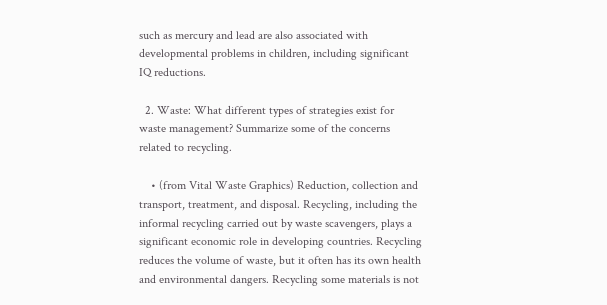such as mercury and lead are also associated with developmental problems in children, including significant IQ reductions.

  2. Waste: What different types of strategies exist for waste management? Summarize some of the concerns related to recycling.

    • (from Vital Waste Graphics) Reduction, collection and transport, treatment, and disposal. Recycling, including the informal recycling carried out by waste scavengers, plays a significant economic role in developing countries. Recycling reduces the volume of waste, but it often has its own health and environmental dangers. Recycling some materials is not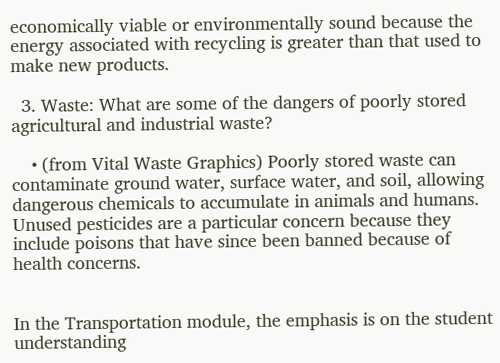economically viable or environmentally sound because the energy associated with recycling is greater than that used to make new products.

  3. Waste: What are some of the dangers of poorly stored agricultural and industrial waste?

    • (from Vital Waste Graphics) Poorly stored waste can contaminate ground water, surface water, and soil, allowing dangerous chemicals to accumulate in animals and humans. Unused pesticides are a particular concern because they include poisons that have since been banned because of health concerns.


In the Transportation module, the emphasis is on the student understanding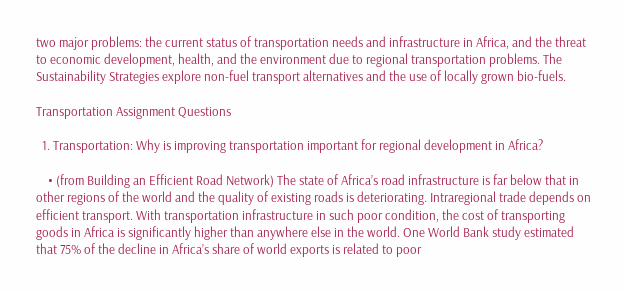two major problems: the current status of transportation needs and infrastructure in Africa, and the threat to economic development, health, and the environment due to regional transportation problems. The Sustainability Strategies explore non-fuel transport alternatives and the use of locally grown bio-fuels.

Transportation Assignment Questions

  1. Transportation: Why is improving transportation important for regional development in Africa?

    • (from Building an Efficient Road Network) The state of Africa’s road infrastructure is far below that in other regions of the world and the quality of existing roads is deteriorating. Intraregional trade depends on efficient transport. With transportation infrastructure in such poor condition, the cost of transporting goods in Africa is significantly higher than anywhere else in the world. One World Bank study estimated that 75% of the decline in Africa’s share of world exports is related to poor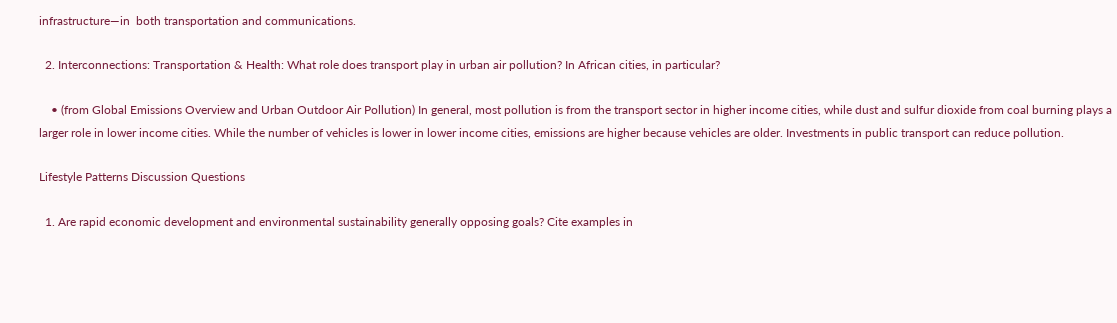infrastructure—in  both transportation and communications.

  2. Interconnections: Transportation & Health: What role does transport play in urban air pollution? In African cities, in particular?

    • (from Global Emissions Overview and Urban Outdoor Air Pollution) In general, most pollution is from the transport sector in higher income cities, while dust and sulfur dioxide from coal burning plays a larger role in lower income cities. While the number of vehicles is lower in lower income cities, emissions are higher because vehicles are older. Investments in public transport can reduce pollution.

Lifestyle Patterns Discussion Questions

  1. Are rapid economic development and environmental sustainability generally opposing goals? Cite examples in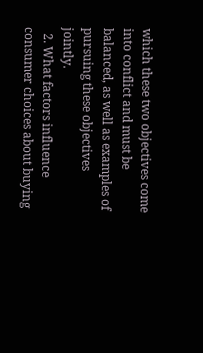which these two objectives come into conflict and must be balanced, as well as examples of pursuing these objectives jointly.
  2. What factors influence consumer choices about buying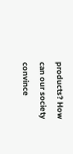products? How can our society convince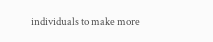individuals to make more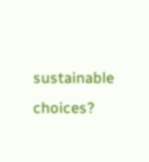sustainable choices?